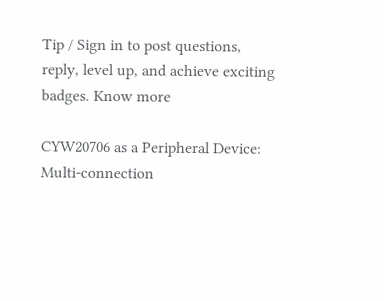Tip / Sign in to post questions, reply, level up, and achieve exciting badges. Know more

CYW20706 as a Peripheral Device: Multi-connection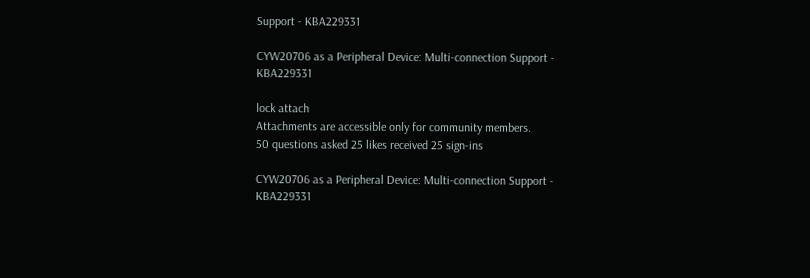Support - KBA229331

CYW20706 as a Peripheral Device: Multi-connection Support - KBA229331

lock attach
Attachments are accessible only for community members.
50 questions asked 25 likes received 25 sign-ins

CYW20706 as a Peripheral Device: Multi-connection Support - KBA229331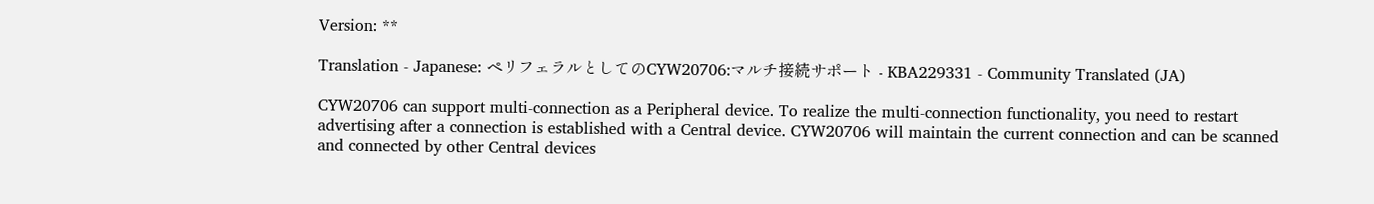Version: **

Translation - Japanese: ペリフェラルとしてのCYW20706:マルチ接続サポート - KBA229331 - Community Translated (JA)

CYW20706 can support multi-connection as a Peripheral device. To realize the multi-connection functionality, you need to restart advertising after a connection is established with a Central device. CYW20706 will maintain the current connection and can be scanned and connected by other Central devices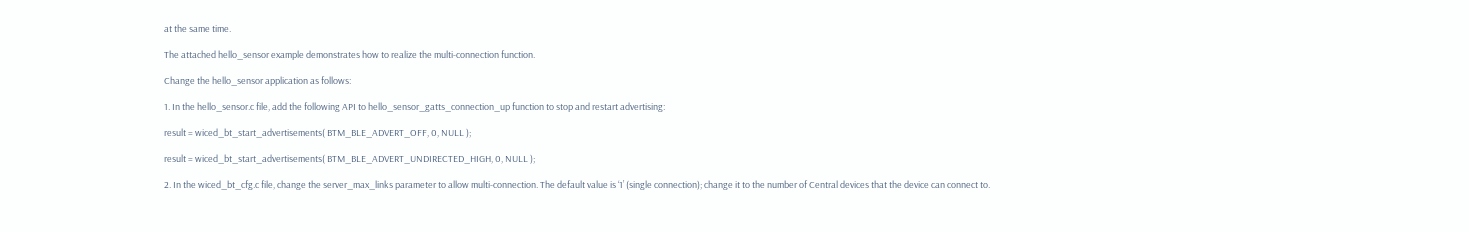at the same time.

The attached hello_sensor example demonstrates how to realize the multi-connection function.

Change the hello_sensor application as follows:

1. In the hello_sensor.c file, add the following API to hello_sensor_gatts_connection_up function to stop and restart advertising:

result = wiced_bt_start_advertisements( BTM_BLE_ADVERT_OFF, 0, NULL );

result = wiced_bt_start_advertisements( BTM_BLE_ADVERT_UNDIRECTED_HIGH, 0, NULL );

2. In the wiced_bt_cfg.c file, change the server_max_links parameter to allow multi-connection. The default value is ‘1’ (single connection); change it to the number of Central devices that the device can connect to.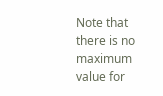Note that there is no maximum value for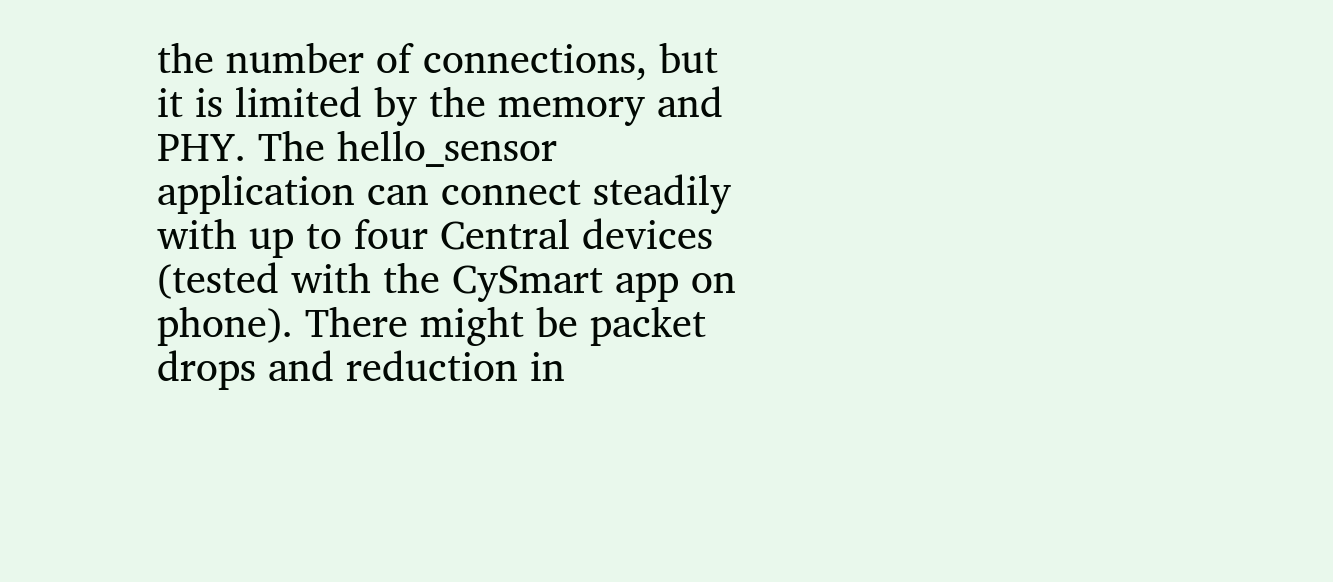the number of connections, but it is limited by the memory and PHY. The hello_sensor application can connect steadily with up to four Central devices (tested with the CySmart app on phone). There might be packet drops and reduction in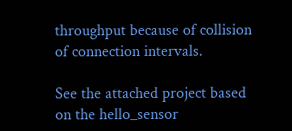throughput because of collision of connection intervals.

See the attached project based on the hello_sensor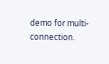demo for multi-connection.